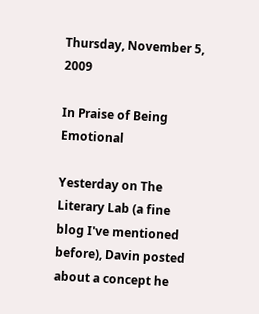Thursday, November 5, 2009

In Praise of Being Emotional

Yesterday on The Literary Lab (a fine blog I've mentioned before), Davin posted about a concept he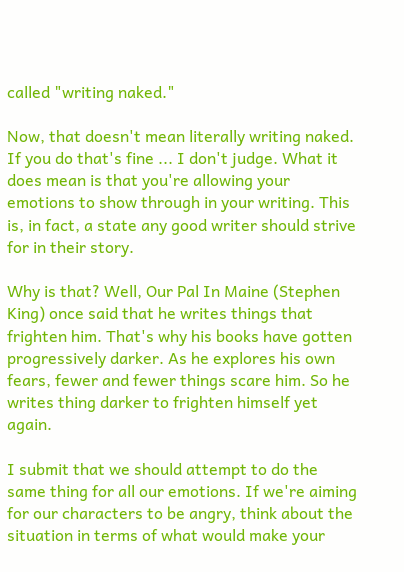called "writing naked."

Now, that doesn't mean literally writing naked. If you do that's fine ... I don't judge. What it does mean is that you're allowing your emotions to show through in your writing. This is, in fact, a state any good writer should strive for in their story.

Why is that? Well, Our Pal In Maine (Stephen King) once said that he writes things that frighten him. That's why his books have gotten progressively darker. As he explores his own fears, fewer and fewer things scare him. So he writes thing darker to frighten himself yet again.

I submit that we should attempt to do the same thing for all our emotions. If we're aiming for our characters to be angry, think about the situation in terms of what would make your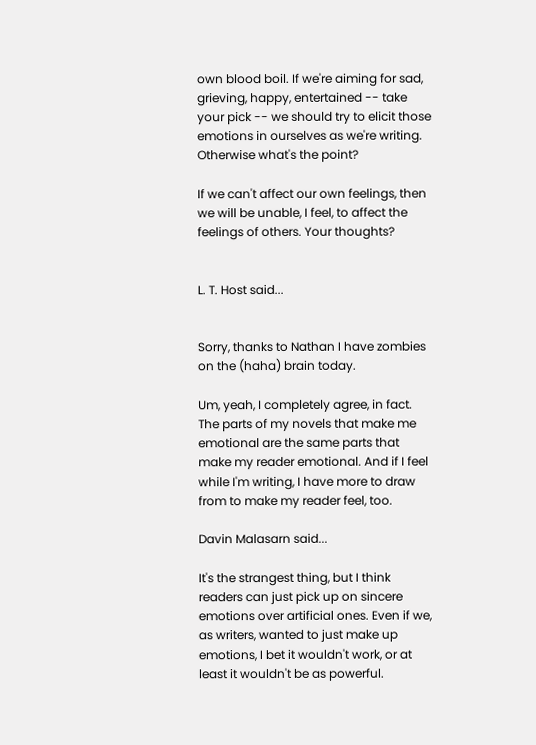own blood boil. If we're aiming for sad, grieving, happy, entertained -- take your pick -- we should try to elicit those emotions in ourselves as we're writing. Otherwise what's the point?

If we can't affect our own feelings, then we will be unable, I feel, to affect the feelings of others. Your thoughts?


L. T. Host said...


Sorry, thanks to Nathan I have zombies on the (haha) brain today.

Um, yeah, I completely agree, in fact. The parts of my novels that make me emotional are the same parts that make my reader emotional. And if I feel while I'm writing, I have more to draw from to make my reader feel, too.

Davin Malasarn said...

It's the strangest thing, but I think readers can just pick up on sincere emotions over artificial ones. Even if we, as writers, wanted to just make up emotions, I bet it wouldn't work, or at least it wouldn't be as powerful.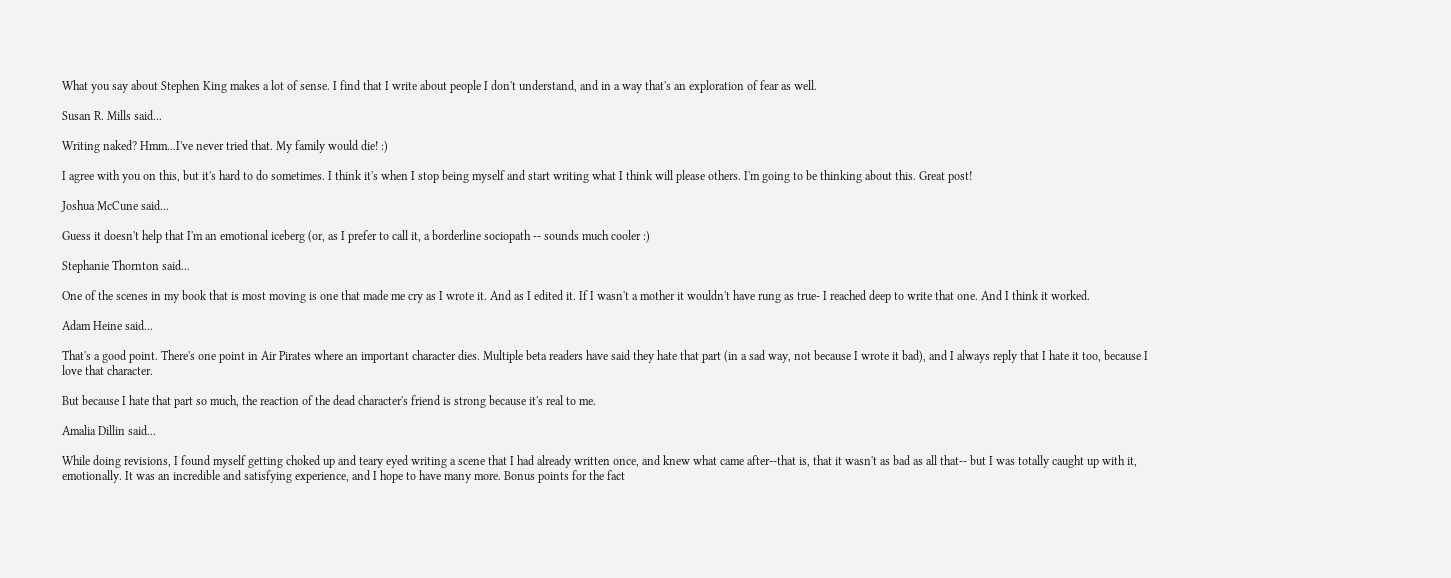What you say about Stephen King makes a lot of sense. I find that I write about people I don't understand, and in a way that's an exploration of fear as well.

Susan R. Mills said...

Writing naked? Hmm...I've never tried that. My family would die! :)

I agree with you on this, but it's hard to do sometimes. I think it's when I stop being myself and start writing what I think will please others. I'm going to be thinking about this. Great post!

Joshua McCune said...

Guess it doesn't help that I'm an emotional iceberg (or, as I prefer to call it, a borderline sociopath -- sounds much cooler :)

Stephanie Thornton said...

One of the scenes in my book that is most moving is one that made me cry as I wrote it. And as I edited it. If I wasn't a mother it wouldn't have rung as true- I reached deep to write that one. And I think it worked.

Adam Heine said...

That's a good point. There's one point in Air Pirates where an important character dies. Multiple beta readers have said they hate that part (in a sad way, not because I wrote it bad), and I always reply that I hate it too, because I love that character.

But because I hate that part so much, the reaction of the dead character's friend is strong because it's real to me.

Amalia Dillin said...

While doing revisions, I found myself getting choked up and teary eyed writing a scene that I had already written once, and knew what came after--that is, that it wasn't as bad as all that-- but I was totally caught up with it, emotionally. It was an incredible and satisfying experience, and I hope to have many more. Bonus points for the fact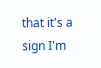that it's a sign I'm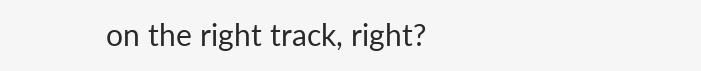on the right track, right?